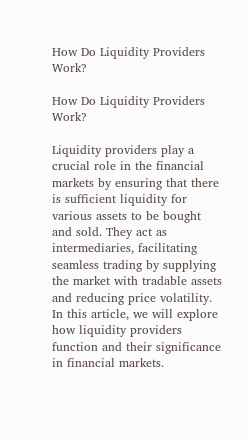How Do Liquidity Providers Work?

How Do Liquidity Providers Work?

Liquidity providers play a crucial role in the financial markets by ensuring that there is sufficient liquidity for various assets to be bought and sold. They act as intermediaries, facilitating seamless trading by supplying the market with tradable assets and reducing price volatility. In this article, we will explore how liquidity providers function and their significance in financial markets.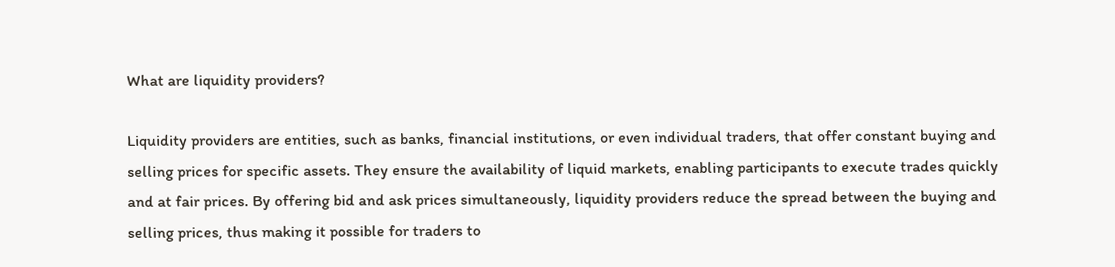What are liquidity providers?

Liquidity providers are entities, such as banks, financial institutions, or even individual traders, that offer constant buying and selling prices for specific assets. They ensure the availability of liquid markets, enabling participants to execute trades quickly and at fair prices. By offering bid and ask prices simultaneously, liquidity providers reduce the spread between the buying and selling prices, thus making it possible for traders to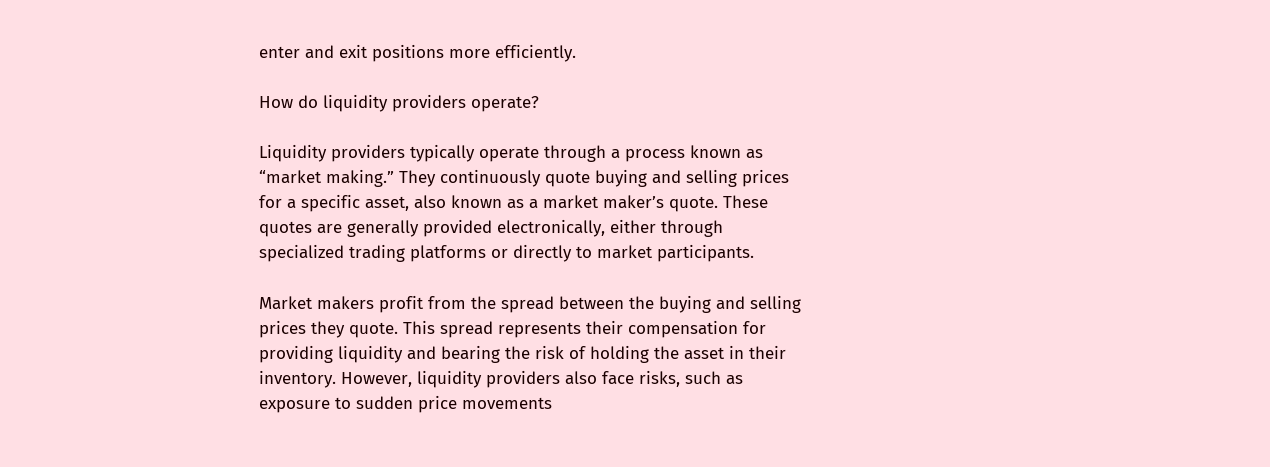enter and exit positions more efficiently.

How do liquidity providers operate?

Liquidity providers typically operate through a process known as “market making.” They continuously quote buying and selling prices for a specific asset, also known as a market maker’s quote. These quotes are generally provided electronically, either through specialized trading platforms or directly to market participants.

Market makers profit from the spread between the buying and selling prices they quote. This spread represents their compensation for providing liquidity and bearing the risk of holding the asset in their inventory. However, liquidity providers also face risks, such as exposure to sudden price movements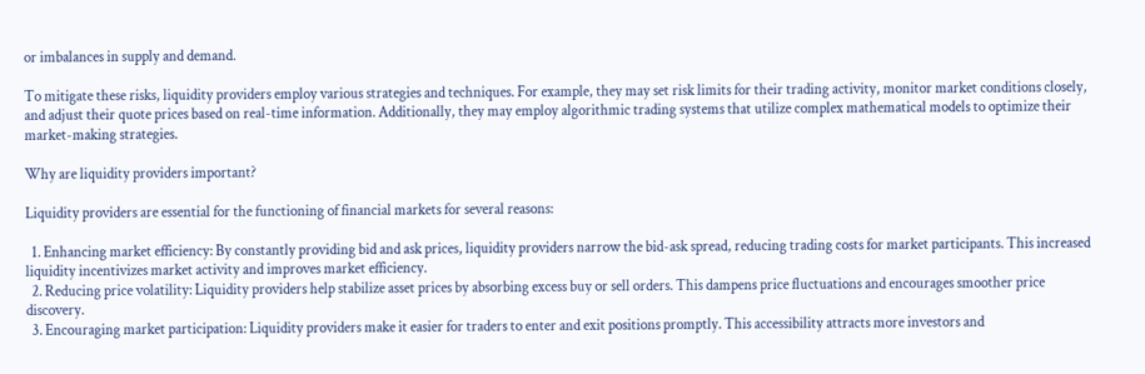or imbalances in supply and demand.

To mitigate these risks, liquidity providers employ various strategies and techniques. For example, they may set risk limits for their trading activity, monitor market conditions closely, and adjust their quote prices based on real-time information. Additionally, they may employ algorithmic trading systems that utilize complex mathematical models to optimize their market-making strategies.

Why are liquidity providers important?

Liquidity providers are essential for the functioning of financial markets for several reasons:

  1. Enhancing market efficiency: By constantly providing bid and ask prices, liquidity providers narrow the bid-ask spread, reducing trading costs for market participants. This increased liquidity incentivizes market activity and improves market efficiency.
  2. Reducing price volatility: Liquidity providers help stabilize asset prices by absorbing excess buy or sell orders. This dampens price fluctuations and encourages smoother price discovery.
  3. Encouraging market participation: Liquidity providers make it easier for traders to enter and exit positions promptly. This accessibility attracts more investors and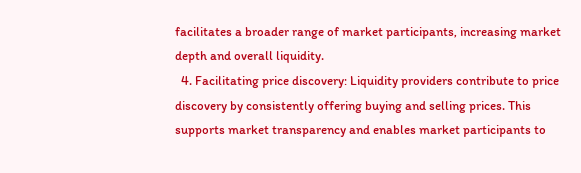facilitates a broader range of market participants, increasing market depth and overall liquidity.
  4. Facilitating price discovery: Liquidity providers contribute to price discovery by consistently offering buying and selling prices. This supports market transparency and enables market participants to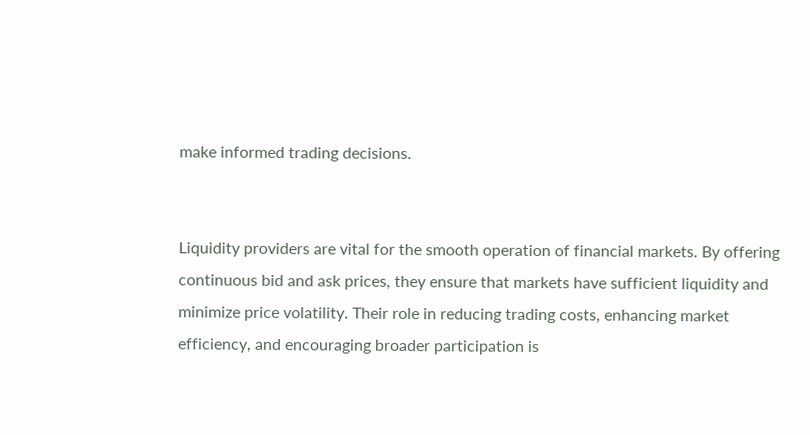make informed trading decisions.


Liquidity providers are vital for the smooth operation of financial markets. By offering continuous bid and ask prices, they ensure that markets have sufficient liquidity and minimize price volatility. Their role in reducing trading costs, enhancing market efficiency, and encouraging broader participation is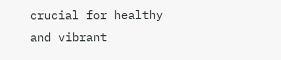crucial for healthy and vibrant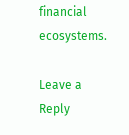financial ecosystems.

Leave a Reply